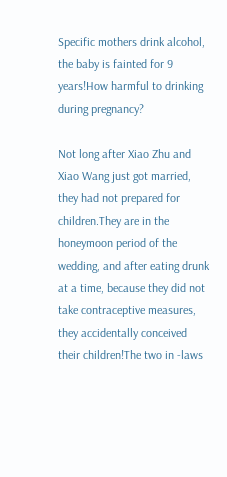Specific mothers drink alcohol, the baby is fainted for 9 years!How harmful to drinking during pregnancy?

Not long after Xiao Zhu and Xiao Wang just got married, they had not prepared for children.They are in the honeymoon period of the wedding, and after eating drunk at a time, because they did not take contraceptive measures, they accidentally conceived their children!The two in -laws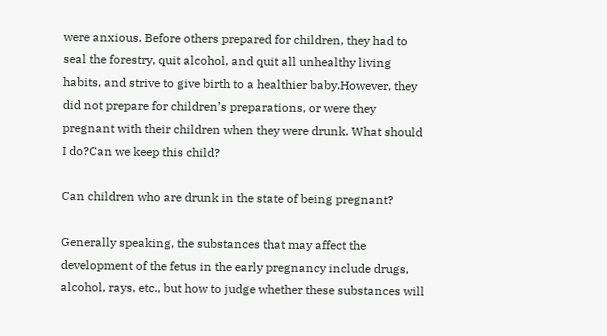were anxious. Before others prepared for children, they had to seal the forestry, quit alcohol, and quit all unhealthy living habits, and strive to give birth to a healthier baby.However, they did not prepare for children’s preparations, or were they pregnant with their children when they were drunk. What should I do?Can we keep this child?

Can children who are drunk in the state of being pregnant?

Generally speaking, the substances that may affect the development of the fetus in the early pregnancy include drugs, alcohol, rays, etc., but how to judge whether these substances will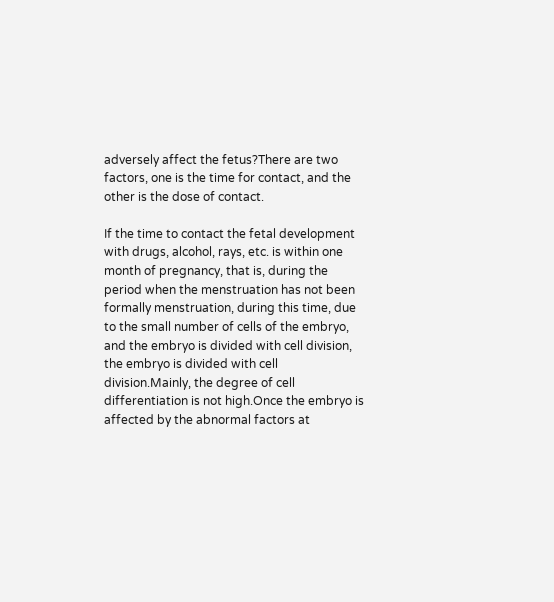adversely affect the fetus?There are two factors, one is the time for contact, and the other is the dose of contact.

If the time to contact the fetal development with drugs, alcohol, rays, etc. is within one month of pregnancy, that is, during the period when the menstruation has not been formally menstruation, during this time, due to the small number of cells of the embryo, and the embryo is divided with cell division, the embryo is divided with cell division.Mainly, the degree of cell differentiation is not high.Once the embryo is affected by the abnormal factors at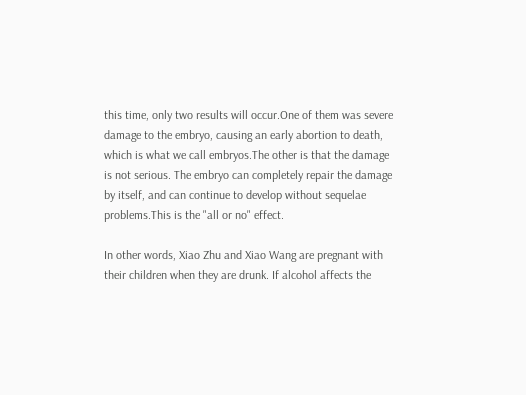this time, only two results will occur.One of them was severe damage to the embryo, causing an early abortion to death, which is what we call embryos.The other is that the damage is not serious. The embryo can completely repair the damage by itself, and can continue to develop without sequelae problems.This is the "all or no" effect.

In other words, Xiao Zhu and Xiao Wang are pregnant with their children when they are drunk. If alcohol affects the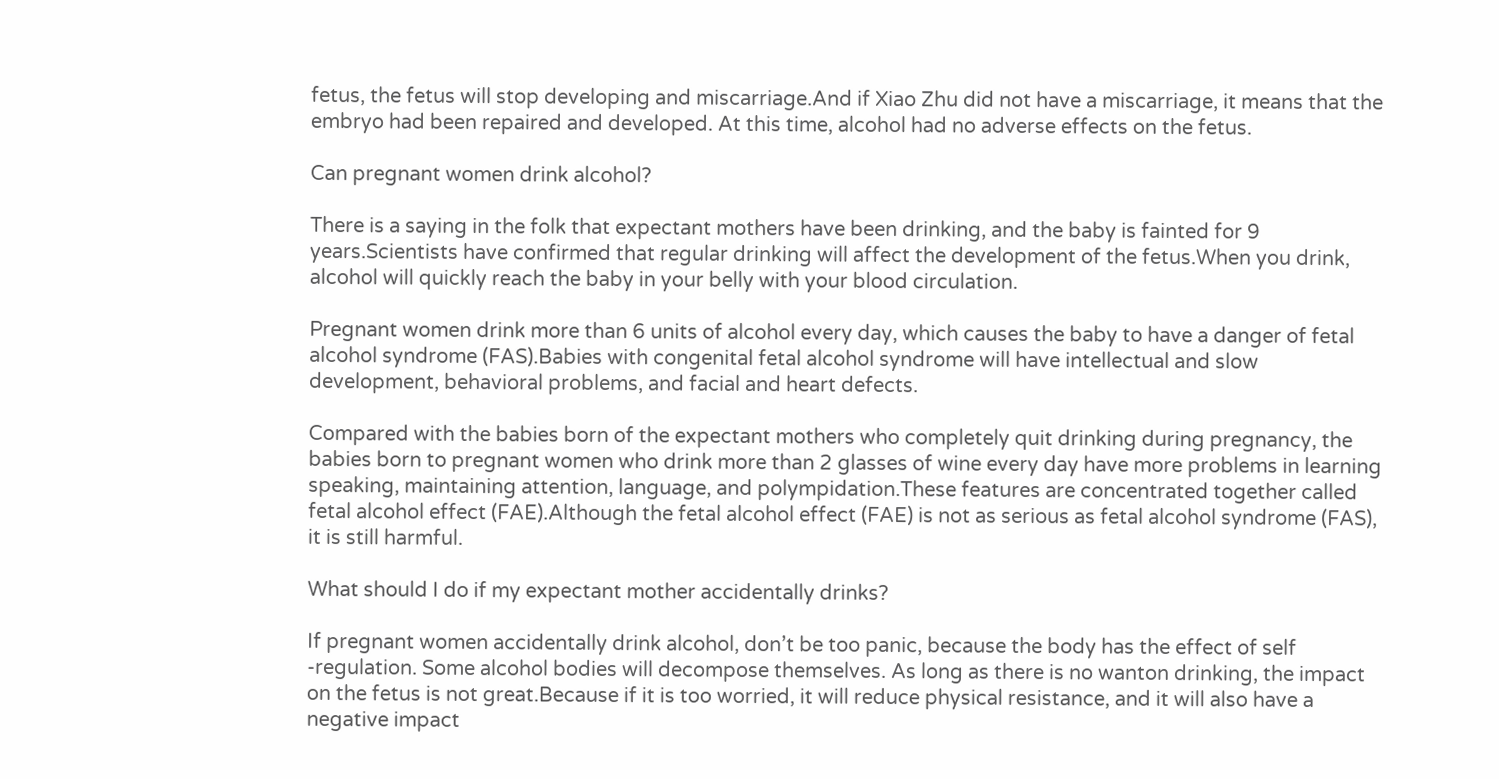fetus, the fetus will stop developing and miscarriage.And if Xiao Zhu did not have a miscarriage, it means that the embryo had been repaired and developed. At this time, alcohol had no adverse effects on the fetus.

Can pregnant women drink alcohol?

There is a saying in the folk that expectant mothers have been drinking, and the baby is fainted for 9 years.Scientists have confirmed that regular drinking will affect the development of the fetus.When you drink, alcohol will quickly reach the baby in your belly with your blood circulation.

Pregnant women drink more than 6 units of alcohol every day, which causes the baby to have a danger of fetal alcohol syndrome (FAS).Babies with congenital fetal alcohol syndrome will have intellectual and slow development, behavioral problems, and facial and heart defects.

Compared with the babies born of the expectant mothers who completely quit drinking during pregnancy, the babies born to pregnant women who drink more than 2 glasses of wine every day have more problems in learning speaking, maintaining attention, language, and polympidation.These features are concentrated together called fetal alcohol effect (FAE).Although the fetal alcohol effect (FAE) is not as serious as fetal alcohol syndrome (FAS), it is still harmful.

What should I do if my expectant mother accidentally drinks?

If pregnant women accidentally drink alcohol, don’t be too panic, because the body has the effect of self -regulation. Some alcohol bodies will decompose themselves. As long as there is no wanton drinking, the impact on the fetus is not great.Because if it is too worried, it will reduce physical resistance, and it will also have a negative impact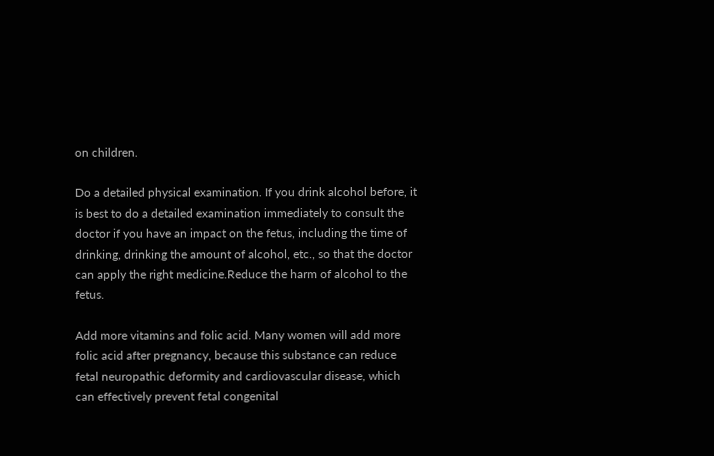on children.

Do a detailed physical examination. If you drink alcohol before, it is best to do a detailed examination immediately to consult the doctor if you have an impact on the fetus, including the time of drinking, drinking the amount of alcohol, etc., so that the doctor can apply the right medicine.Reduce the harm of alcohol to the fetus.

Add more vitamins and folic acid. Many women will add more folic acid after pregnancy, because this substance can reduce fetal neuropathic deformity and cardiovascular disease, which can effectively prevent fetal congenital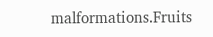malformations.Fruits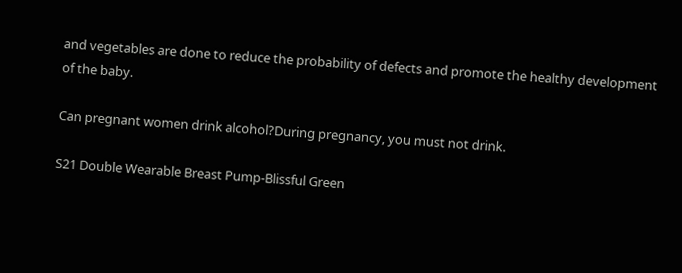and vegetables are done to reduce the probability of defects and promote the healthy development of the baby.

Can pregnant women drink alcohol?During pregnancy, you must not drink.

S21 Double Wearable Breast Pump-Blissful Green